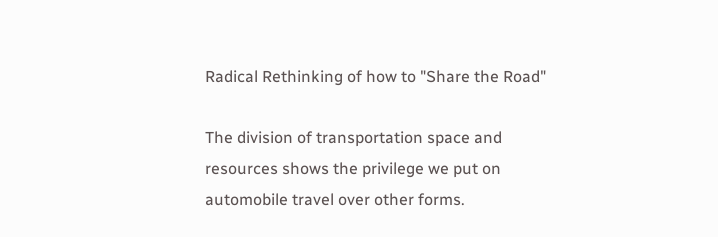Radical Rethinking of how to "Share the Road"

The division of transportation space and resources shows the privilege we put on automobile travel over other forms.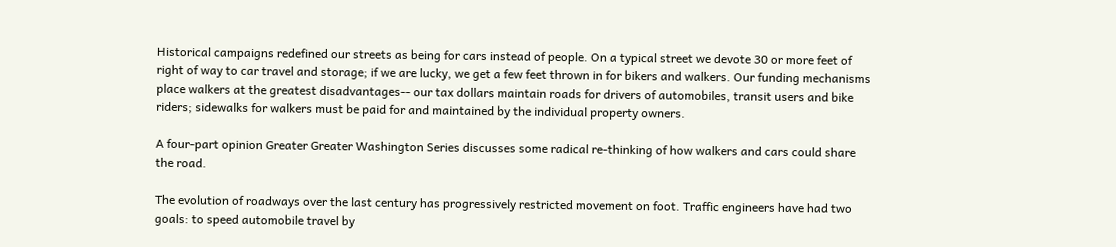Historical campaigns redefined our streets as being for cars instead of people. On a typical street we devote 30 or more feet of right of way to car travel and storage; if we are lucky, we get a few feet thrown in for bikers and walkers. Our funding mechanisms place walkers at the greatest disadvantages-- our tax dollars maintain roads for drivers of automobiles, transit users and bike riders; sidewalks for walkers must be paid for and maintained by the individual property owners.

A four-part opinion Greater Greater Washington Series discusses some radical re-thinking of how walkers and cars could share the road.

The evolution of roadways over the last century has progressively restricted movement on foot. Traffic engineers have had two goals: to speed automobile travel by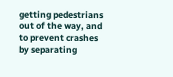getting pedestrians out of the way, and to prevent crashes by separating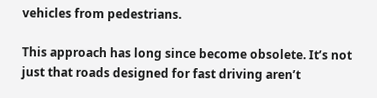vehicles from pedestrians.

This approach has long since become obsolete. It’s not just that roads designed for fast driving aren’t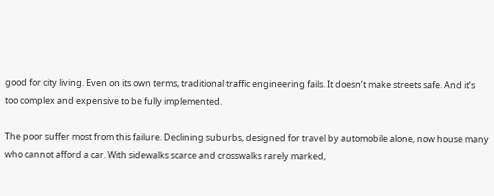good for city living. Even on its own terms, traditional traffic engineering fails. It doesn’t make streets safe. And it’s too complex and expensive to be fully implemented.

The poor suffer most from this failure. Declining suburbs, designed for travel by automobile alone, now house many who cannot afford a car. With sidewalks scarce and crosswalks rarely marked,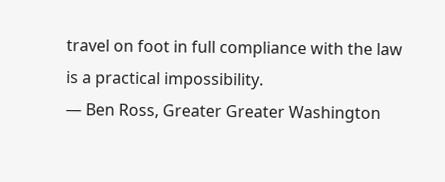travel on foot in full compliance with the law is a practical impossibility.
— Ben Ross, Greater Greater Washington